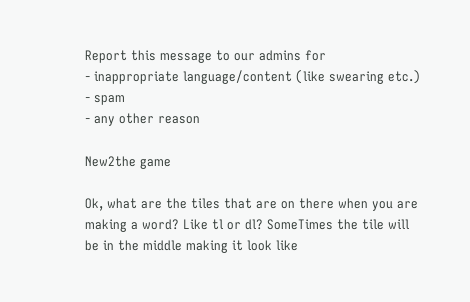Report this message to our admins for
- inappropriate language/content (like swearing etc.)
- spam
- any other reason

New2the game

Ok, what are the tiles that are on there when you are making a word? Like tl or dl? SomeTimes the tile will be in the middle making it look like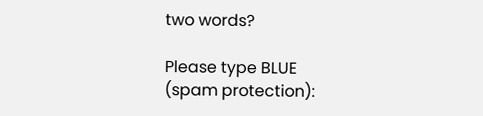two words?

Please type BLUE
(spam protection):